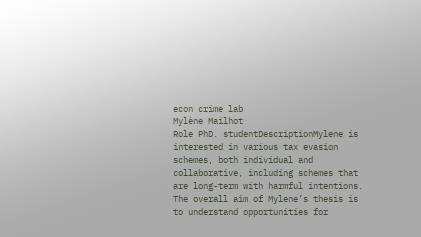econ crime lab
Mylène Mailhot
Role PhD. studentDescriptionMylene is interested in various tax evasion schemes, both individual and collaborative, including schemes that are long-term with harmful intentions. The overall aim of Mylene’s thesis is to understand opportunities for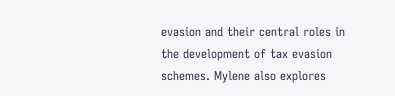evasion and their central roles in the development of tax evasion schemes. Mylene also explores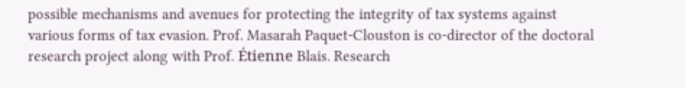possible mechanisms and avenues for protecting the integrity of tax systems against various forms of tax evasion. Prof. Masarah Paquet-Clouston is co-director of the doctoral research project along with Prof. Étienne Blais. Research